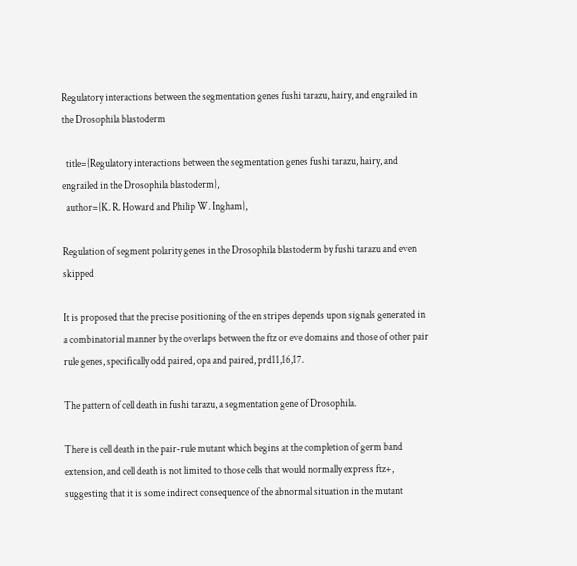Regulatory interactions between the segmentation genes fushi tarazu, hairy, and engrailed in the Drosophila blastoderm

  title={Regulatory interactions between the segmentation genes fushi tarazu, hairy, and engrailed in the Drosophila blastoderm},
  author={K. R. Howard and Philip W. Ingham},

Regulation of segment polarity genes in the Drosophila blastoderm by fushi tarazu and even skipped

It is proposed that the precise positioning of the en stripes depends upon signals generated in a combinatorial manner by the overlaps between the ftz or eve domains and those of other pair rule genes, specifically odd paired, opa and paired, prd11,16,17.

The pattern of cell death in fushi tarazu, a segmentation gene of Drosophila.

There is cell death in the pair-rule mutant which begins at the completion of germ band extension, and cell death is not limited to those cells that would normally express ftz+, suggesting that it is some indirect consequence of the abnormal situation in the mutant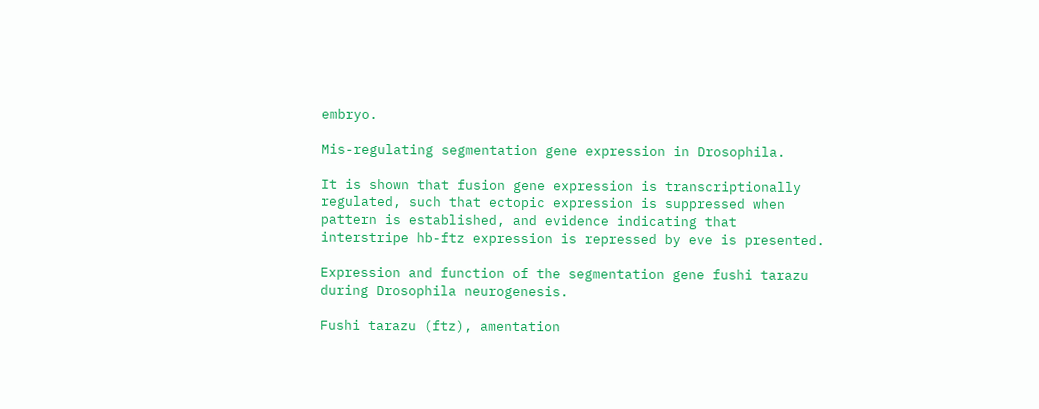embryo.

Mis-regulating segmentation gene expression in Drosophila.

It is shown that fusion gene expression is transcriptionally regulated, such that ectopic expression is suppressed when pattern is established, and evidence indicating that interstripe hb-ftz expression is repressed by eve is presented.

Expression and function of the segmentation gene fushi tarazu during Drosophila neurogenesis.

Fushi tarazu (ftz), amentation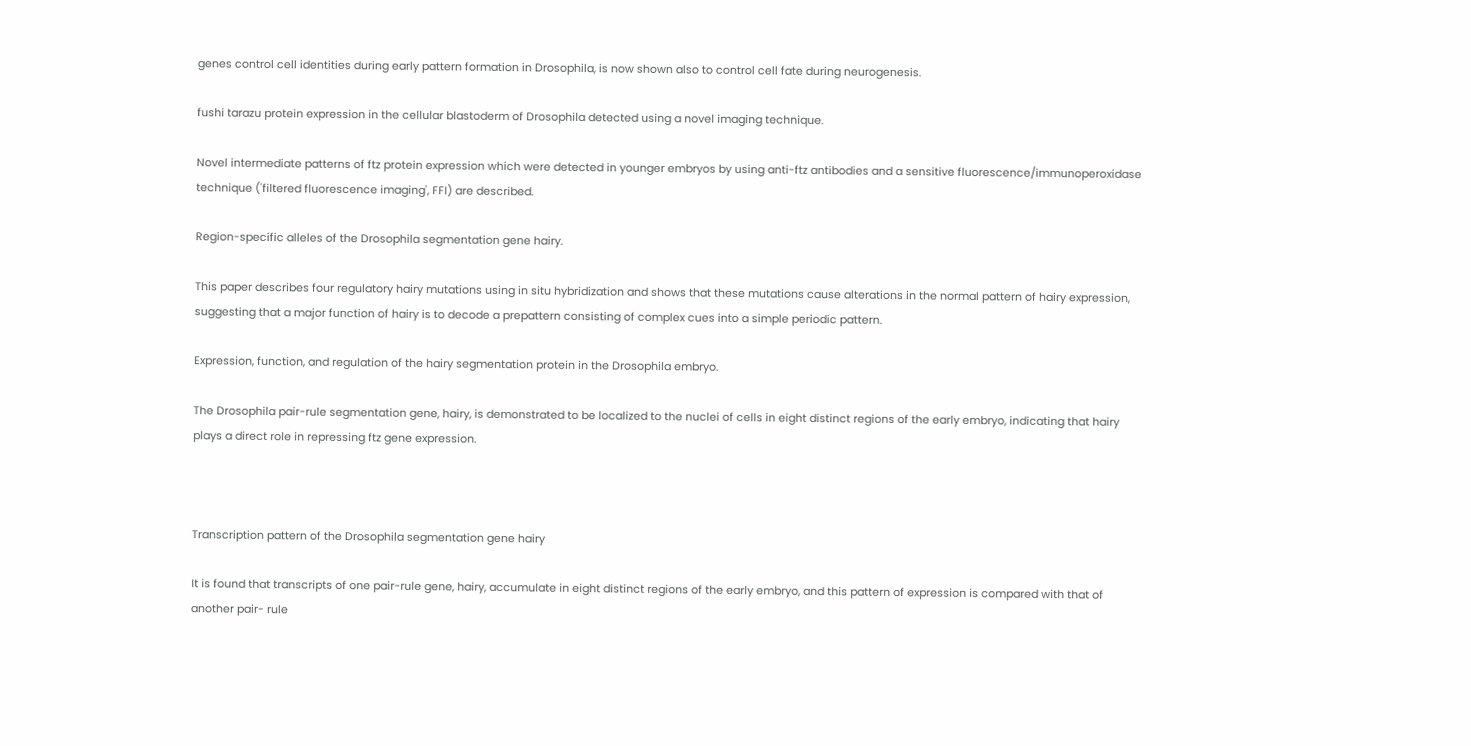genes control cell identities during early pattern formation in Drosophila, is now shown also to control cell fate during neurogenesis.

fushi tarazu protein expression in the cellular blastoderm of Drosophila detected using a novel imaging technique.

Novel intermediate patterns of ftz protein expression which were detected in younger embryos by using anti-ftz antibodies and a sensitive fluorescence/immunoperoxidase technique ('filtered fluorescence imaging', FFI) are described.

Region-specific alleles of the Drosophila segmentation gene hairy.

This paper describes four regulatory hairy mutations using in situ hybridization and shows that these mutations cause alterations in the normal pattern of hairy expression, suggesting that a major function of hairy is to decode a prepattern consisting of complex cues into a simple periodic pattern.

Expression, function, and regulation of the hairy segmentation protein in the Drosophila embryo.

The Drosophila pair-rule segmentation gene, hairy, is demonstrated to be localized to the nuclei of cells in eight distinct regions of the early embryo, indicating that hairy plays a direct role in repressing ftz gene expression.



Transcription pattern of the Drosophila segmentation gene hairy

It is found that transcripts of one pair-rule gene, hairy, accumulate in eight distinct regions of the early embryo, and this pattern of expression is compared with that of another pair- rule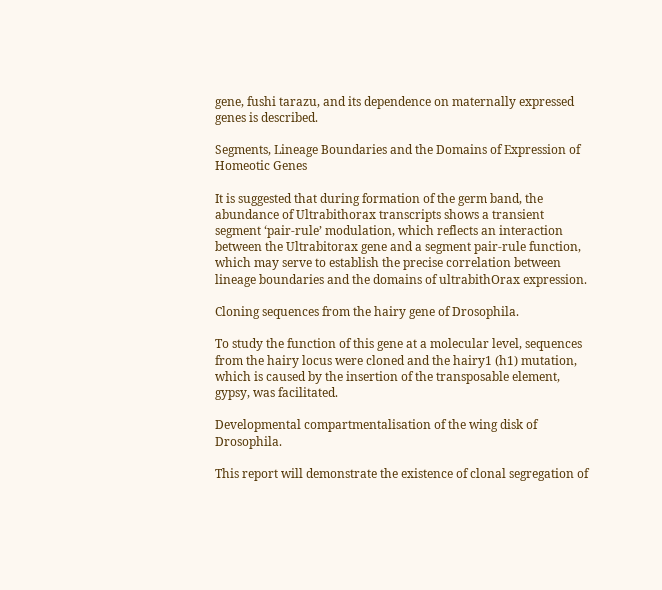gene, fushi tarazu, and its dependence on maternally expressed genes is described.

Segments, Lineage Boundaries and the Domains of Expression of Homeotic Genes

It is suggested that during formation of the germ band, the abundance of Ultrabithorax transcripts shows a transient segment ‘pair-rule’ modulation, which reflects an interaction between the Ultrabitorax gene and a segment pair-rule function, which may serve to establish the precise correlation between lineage boundaries and the domains of ultrabithOrax expression.

Cloning sequences from the hairy gene of Drosophila.

To study the function of this gene at a molecular level, sequences from the hairy locus were cloned and the hairy1 (h1) mutation, which is caused by the insertion of the transposable element, gypsy, was facilitated.

Developmental compartmentalisation of the wing disk of Drosophila.

This report will demonstrate the existence of clonal segregation of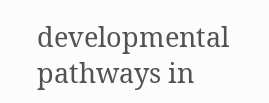developmental pathways in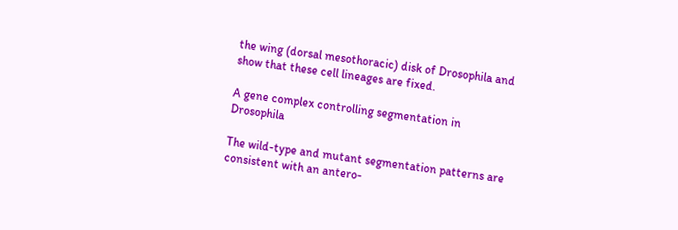the wing (dorsal mesothoracic) disk of Drosophila and show that these cell lineages are fixed.

A gene complex controlling segmentation in Drosophila

The wild-type and mutant segmentation patterns are consistent with an antero-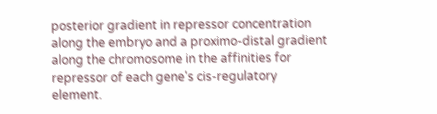posterior gradient in repressor concentration along the embryo and a proximo-distal gradient along the chromosome in the affinities for repressor of each gene's cis-regulatory element.